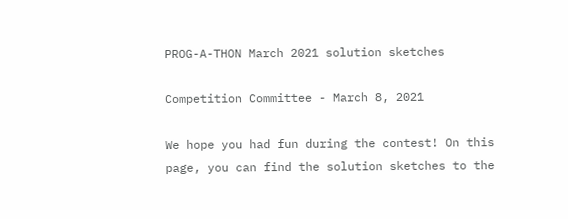PROG-A-THON March 2021 solution sketches

Competition Committee - March 8, 2021

We hope you had fun during the contest! On this page, you can find the solution sketches to the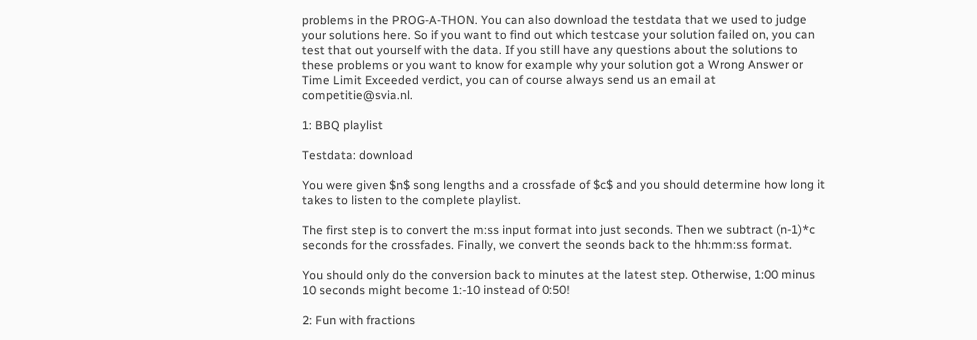problems in the PROG-A-THON. You can also download the testdata that we used to judge your solutions here. So if you want to find out which testcase your solution failed on, you can test that out yourself with the data. If you still have any questions about the solutions to these problems or you want to know for example why your solution got a Wrong Answer or Time Limit Exceeded verdict, you can of course always send us an email at competitie@svia.nl.

1: BBQ playlist

Testdata: download

You were given $n$ song lengths and a crossfade of $c$ and you should determine how long it takes to listen to the complete playlist.

The first step is to convert the m:ss input format into just seconds. Then we subtract (n-1)*c seconds for the crossfades. Finally, we convert the seonds back to the hh:mm:ss format.

You should only do the conversion back to minutes at the latest step. Otherwise, 1:00 minus 10 seconds might become 1:-10 instead of 0:50!

2: Fun with fractions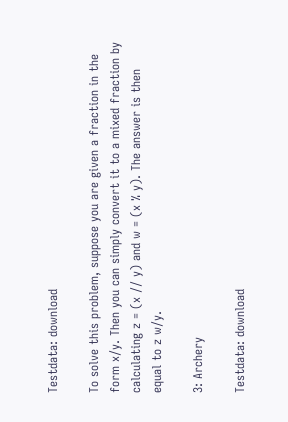Testdata: download

To solve this problem, suppose you are given a fraction in the form x/y. Then you can simply convert it to a mixed fraction by calculating z = (x // y) and w = (x % y). The answer is then equal to z w/y.

3: Archery

Testdata: download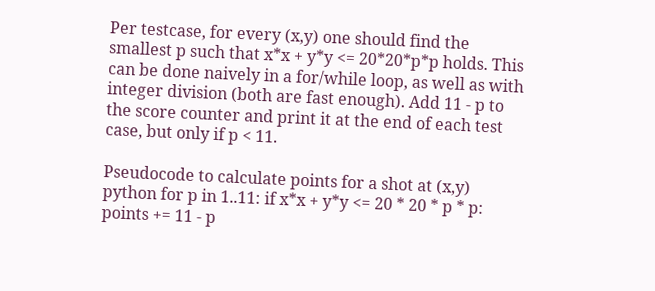Per testcase, for every (x,y) one should find the smallest p such that x*x + y*y <= 20*20*p*p holds. This can be done naively in a for/while loop, as well as with integer division (both are fast enough). Add 11 - p to the score counter and print it at the end of each test case, but only if p < 11.

Pseudocode to calculate points for a shot at (x,y) python for p in 1..11: if x*x + y*y <= 20 * 20 * p * p: points += 11 - p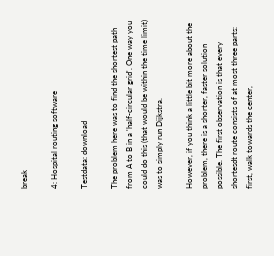break

4: Hospital routing software

Testdata: download

The problem here was to find the shortest path from A to B in a 'half-circular grid'. One way you could do this (that would be within the time limit) was to simply run Dijkstra.

However, if you think a little bit more about the problem, there is a shorter, faster solution possible. The first observation is that every shortesdt route consists of at most three parts: first, walk towards the center,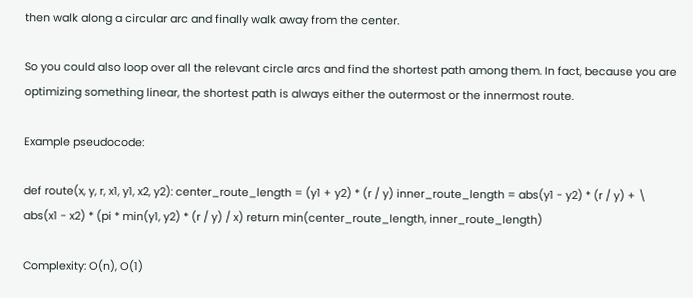then walk along a circular arc and finally walk away from the center.

So you could also loop over all the relevant circle arcs and find the shortest path among them. In fact, because you are optimizing something linear, the shortest path is always either the outermost or the innermost route.

Example pseudocode:

def route(x, y, r, x1, y1, x2, y2): center_route_length = (y1 + y2) * (r / y) inner_route_length = abs(y1 - y2) * (r / y) + \ abs(x1 - x2) * (pi * min(y1, y2) * (r / y) / x) return min(center_route_length, inner_route_length)

Complexity: O(n), O(1)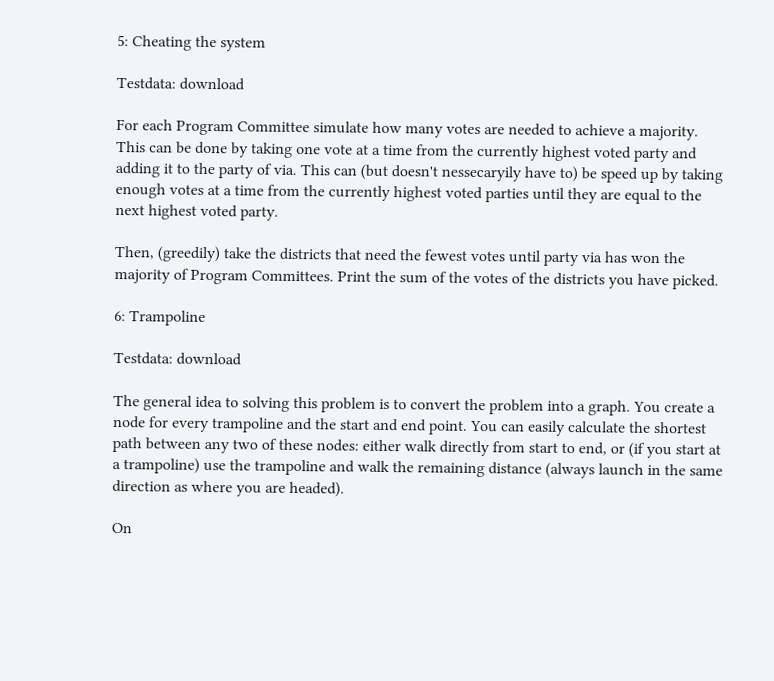5: Cheating the system

Testdata: download

For each Program Committee simulate how many votes are needed to achieve a majority. This can be done by taking one vote at a time from the currently highest voted party and adding it to the party of via. This can (but doesn't nessecaryily have to) be speed up by taking enough votes at a time from the currently highest voted parties until they are equal to the next highest voted party.

Then, (greedily) take the districts that need the fewest votes until party via has won the majority of Program Committees. Print the sum of the votes of the districts you have picked.

6: Trampoline

Testdata: download

The general idea to solving this problem is to convert the problem into a graph. You create a node for every trampoline and the start and end point. You can easily calculate the shortest path between any two of these nodes: either walk directly from start to end, or (if you start at a trampoline) use the trampoline and walk the remaining distance (always launch in the same direction as where you are headed).

On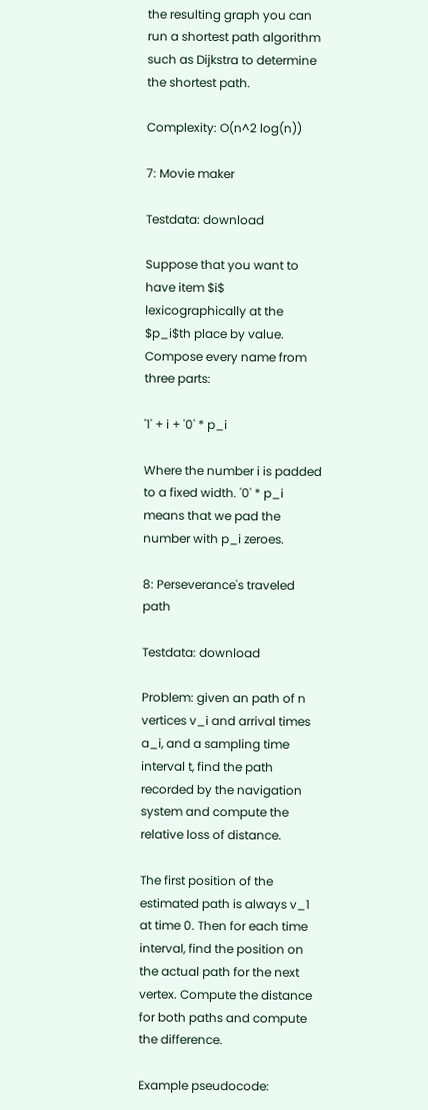the resulting graph you can run a shortest path algorithm such as Dijkstra to determine the shortest path.

Complexity: O(n^2 log(n))

7: Movie maker

Testdata: download

Suppose that you want to have item $i$ lexicographically at the $p_i$th place by value. Compose every name from three parts:

'1' + i + '0' * p_i

Where the number i is padded to a fixed width. '0' * p_i means that we pad the number with p_i zeroes.

8: Perseverance's traveled path

Testdata: download

Problem: given an path of n vertices v_i and arrival times a_i, and a sampling time interval t, find the path recorded by the navigation system and compute the relative loss of distance.

The first position of the estimated path is always v_1 at time 0. Then for each time interval, find the position on the actual path for the next vertex. Compute the distance for both paths and compute the difference.

Example pseudocode: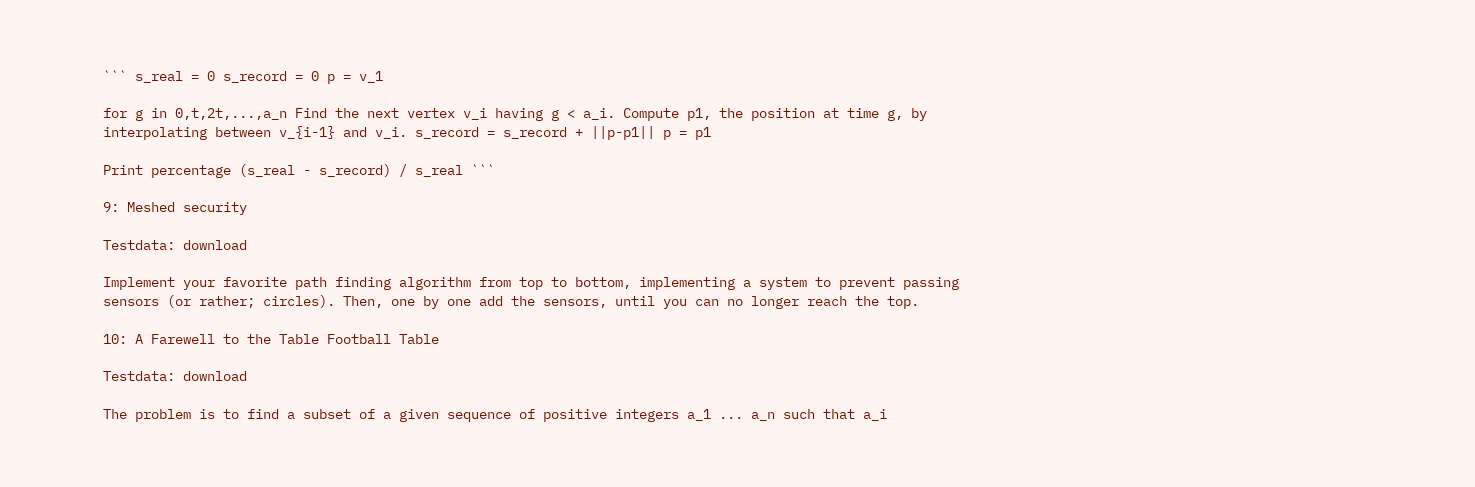``` s_real = 0 s_record = 0 p = v_1

for g in 0,t,2t,...,a_n Find the next vertex v_i having g < a_i. Compute p1, the position at time g, by interpolating between v_{i-1} and v_i. s_record = s_record + ||p-p1|| p = p1

Print percentage (s_real - s_record) / s_real ```

9: Meshed security

Testdata: download

Implement your favorite path finding algorithm from top to bottom, implementing a system to prevent passing sensors (or rather; circles). Then, one by one add the sensors, until you can no longer reach the top.

10: A Farewell to the Table Football Table

Testdata: download

The problem is to find a subset of a given sequence of positive integers a_1 ... a_n such that a_i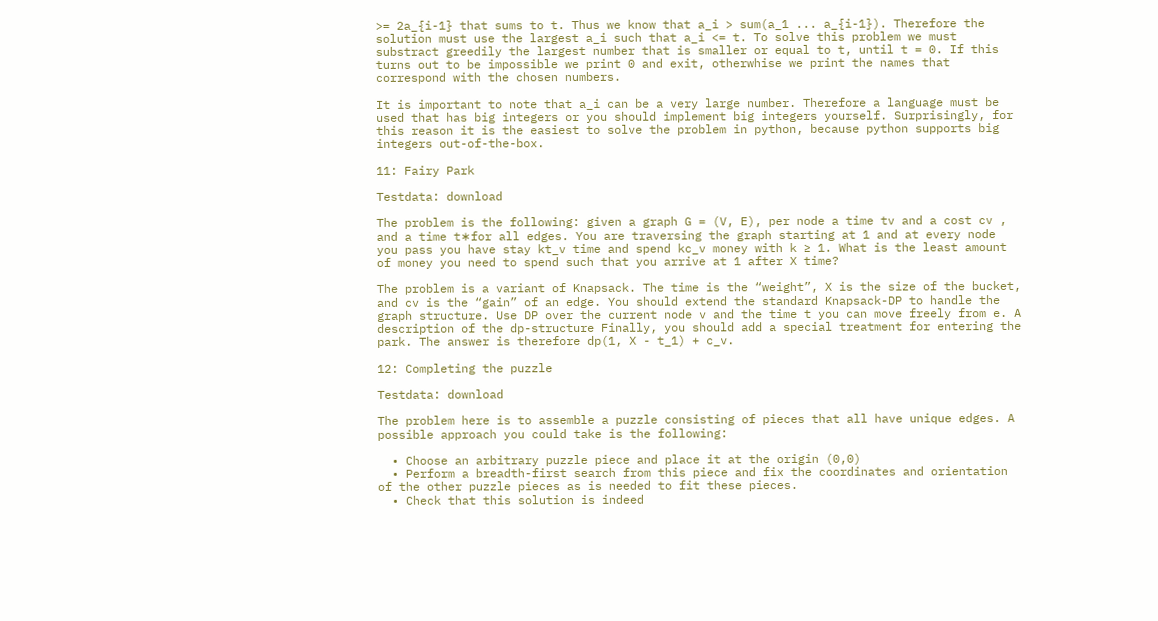>= 2a_{i-1} that sums to t. Thus we know that a_i > sum(a_1 ... a_{i-1}). Therefore the solution must use the largest a_i such that a_i <= t. To solve this problem we must substract greedily the largest number that is smaller or equal to t, until t = 0. If this turns out to be impossible we print 0 and exit, otherwhise we print the names that correspond with the chosen numbers.

It is important to note that a_i can be a very large number. Therefore a language must be used that has big integers or you should implement big integers yourself. Surprisingly, for this reason it is the easiest to solve the problem in python, because python supports big integers out-of-the-box.

11: Fairy Park

Testdata: download

The problem is the following: given a graph G = (V, E), per node a time tv and a cost cv , and a time t∗for all edges. You are traversing the graph starting at 1 and at every node you pass you have stay kt_v time and spend kc_v money with k ≥ 1. What is the least amount of money you need to spend such that you arrive at 1 after X time?

The problem is a variant of Knapsack. The time is the “weight”, X is the size of the bucket, and cv is the “gain” of an edge. You should extend the standard Knapsack-DP to handle the graph structure. Use DP over the current node v and the time t you can move freely from e. A description of the dp-structure Finally, you should add a special treatment for entering the park. The answer is therefore dp(1, X - t_1) + c_v.

12: Completing the puzzle

Testdata: download

The problem here is to assemble a puzzle consisting of pieces that all have unique edges. A possible approach you could take is the following:

  • Choose an arbitrary puzzle piece and place it at the origin (0,0)
  • Perform a breadth-first search from this piece and fix the coordinates and orientation of the other puzzle pieces as is needed to fit these pieces.
  • Check that this solution is indeed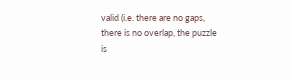valid (i.e. there are no gaps, there is no overlap, the puzzle is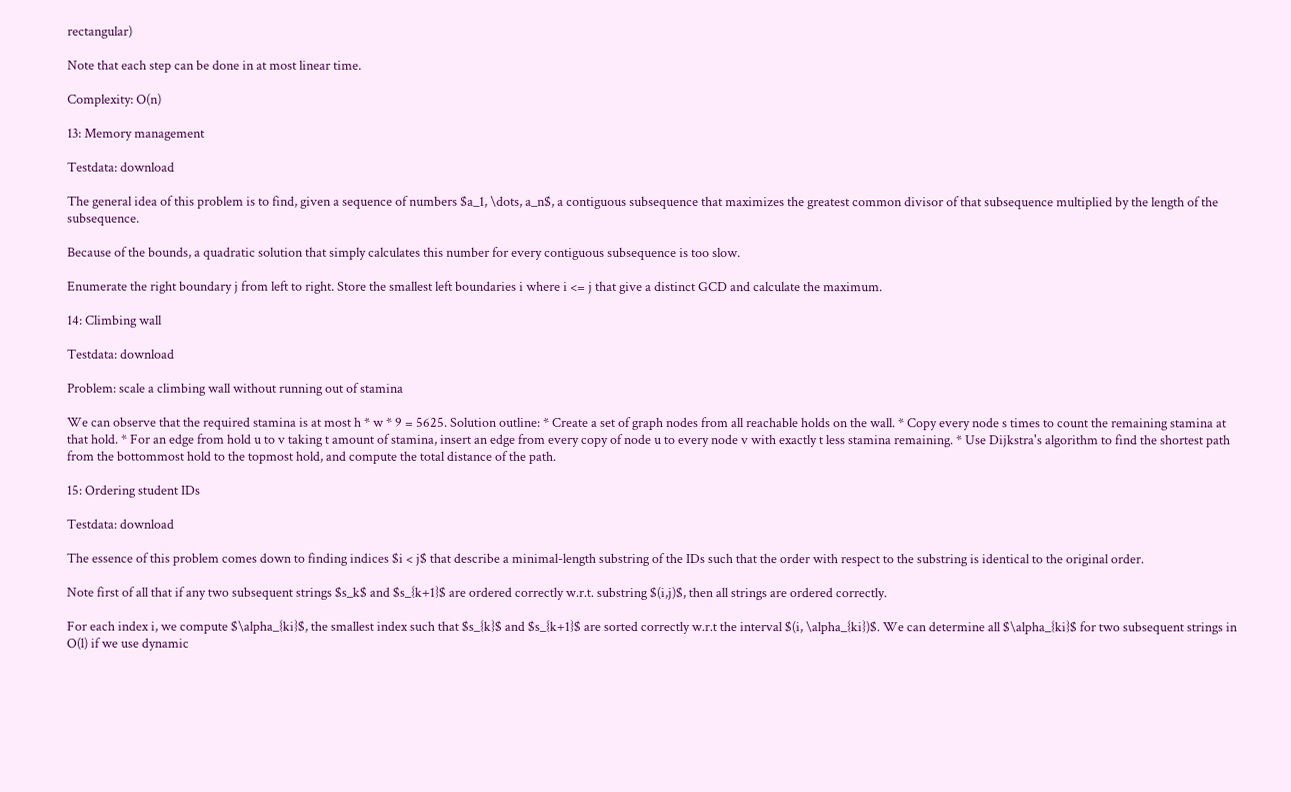rectangular)

Note that each step can be done in at most linear time.

Complexity: O(n)

13: Memory management

Testdata: download

The general idea of this problem is to find, given a sequence of numbers $a_1, \dots, a_n$, a contiguous subsequence that maximizes the greatest common divisor of that subsequence multiplied by the length of the subsequence.

Because of the bounds, a quadratic solution that simply calculates this number for every contiguous subsequence is too slow.

Enumerate the right boundary j from left to right. Store the smallest left boundaries i where i <= j that give a distinct GCD and calculate the maximum.

14: Climbing wall

Testdata: download

Problem: scale a climbing wall without running out of stamina

We can observe that the required stamina is at most h * w * 9 = 5625. Solution outline: * Create a set of graph nodes from all reachable holds on the wall. * Copy every node s times to count the remaining stamina at that hold. * For an edge from hold u to v taking t amount of stamina, insert an edge from every copy of node u to every node v with exactly t less stamina remaining. * Use Dijkstra's algorithm to find the shortest path from the bottommost hold to the topmost hold, and compute the total distance of the path.

15: Ordering student IDs

Testdata: download

The essence of this problem comes down to finding indices $i < j$ that describe a minimal-length substring of the IDs such that the order with respect to the substring is identical to the original order.

Note first of all that if any two subsequent strings $s_k$ and $s_{k+1}$ are ordered correctly w.r.t. substring $(i,j)$, then all strings are ordered correctly.

For each index i, we compute $\alpha_{ki}$, the smallest index such that $s_{k}$ and $s_{k+1}$ are sorted correctly w.r.t the interval $(i, \alpha_{ki})$. We can determine all $\alpha_{ki}$ for two subsequent strings in O(l) if we use dynamic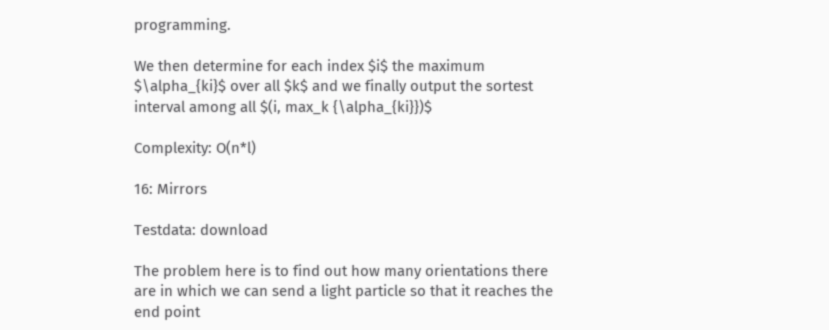programming.

We then determine for each index $i$ the maximum $\alpha_{ki}$ over all $k$ and we finally output the sortest interval among all $(i, max_k {\alpha_{ki}})$

Complexity: O(n*l)

16: Mirrors

Testdata: download

The problem here is to find out how many orientations there are in which we can send a light particle so that it reaches the end point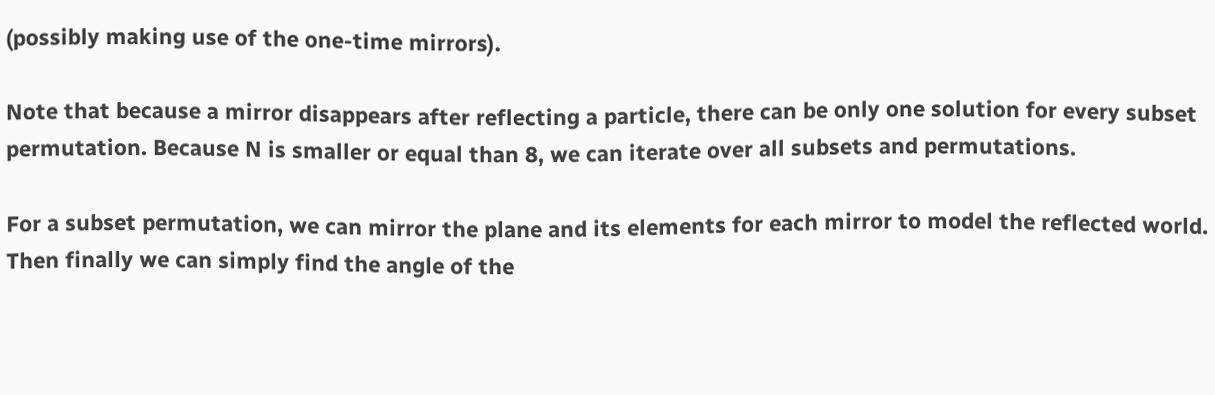(possibly making use of the one-time mirrors).

Note that because a mirror disappears after reflecting a particle, there can be only one solution for every subset permutation. Because N is smaller or equal than 8, we can iterate over all subsets and permutations.

For a subset permutation, we can mirror the plane and its elements for each mirror to model the reflected world. Then finally we can simply find the angle of the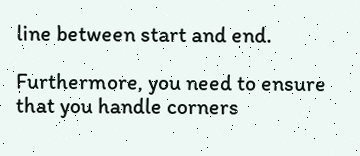line between start and end.

Furthermore, you need to ensure that you handle corners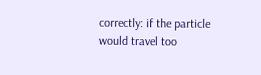correctly: if the particle would travel too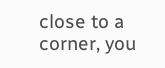close to a corner, you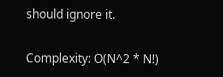should ignore it.

Complexity: O(N^2 * N!)